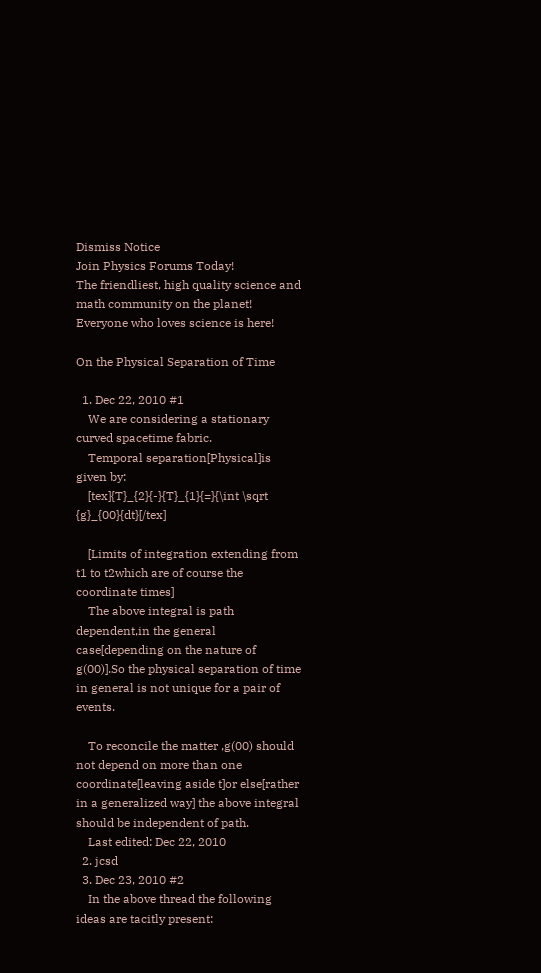Dismiss Notice
Join Physics Forums Today!
The friendliest, high quality science and math community on the planet! Everyone who loves science is here!

On the Physical Separation of Time

  1. Dec 22, 2010 #1
    We are considering a stationary curved spacetime fabric.
    Temporal separation[Physical]is given by:
    [tex]{T}_{2}{-}{T}_{1}{=}{\int \sqrt {g}_{00}{dt}[/tex]

    [Limits of integration extending from t1 to t2which are of course the coordinate times]
    The above integral is path dependent,in the general case[depending on the nature of g(00)].So the physical separation of time in general is not unique for a pair of events.

    To reconcile the matter ,g(00) should not depend on more than one coordinate[leaving aside t]or else[rather in a generalized way] the above integral should be independent of path.
    Last edited: Dec 22, 2010
  2. jcsd
  3. Dec 23, 2010 #2
    In the above thread the following ideas are tacitly present: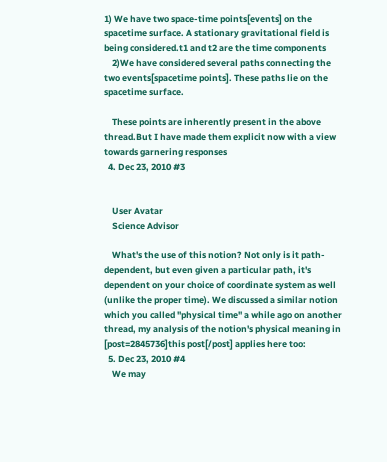1) We have two space-time points[events] on the spacetime surface. A stationary gravitational field is being considered.t1 and t2 are the time components
    2)We have considered several paths connecting the two events[spacetime points]. These paths lie on the spacetime surface.

    These points are inherently present in the above thread.But I have made them explicit now with a view towards garnering responses
  4. Dec 23, 2010 #3


    User Avatar
    Science Advisor

    What's the use of this notion? Not only is it path-dependent, but even given a particular path, it's dependent on your choice of coordinate system as well (unlike the proper time). We discussed a similar notion which you called "physical time" a while ago on another thread, my analysis of the notion's physical meaning in [post=2845736]this post[/post] applies here too:
  5. Dec 23, 2010 #4
    We may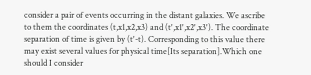consider a pair of events occurring in the distant galaxies. We ascribe to them the coordinates (t,x1,x2,x3) and (t',x1',x2',x3'). The coordinate separation of time is given by (t'-t). Corresponding to this value there may exist several values for physical time[Its separation].Which one should I consider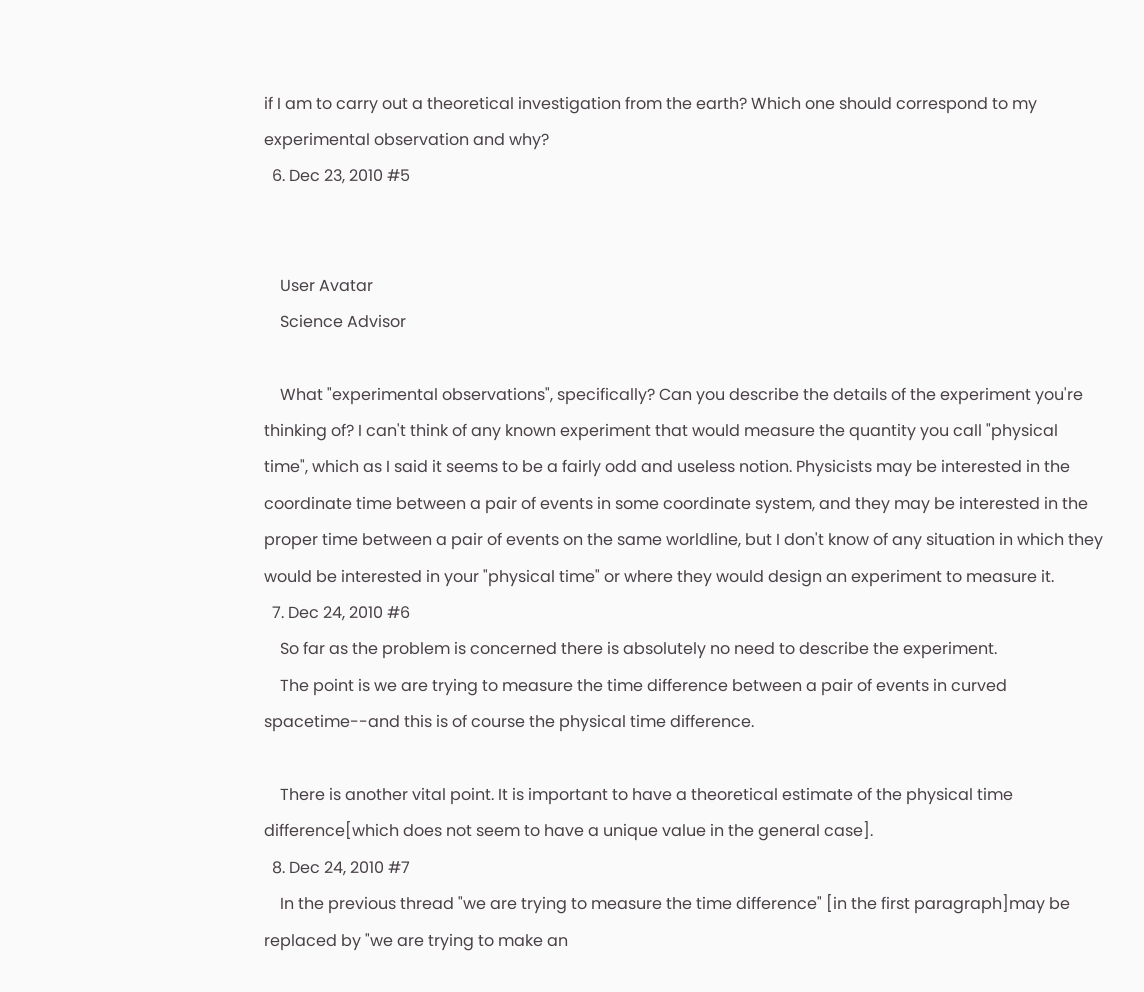if I am to carry out a theoretical investigation from the earth? Which one should correspond to my experimental observation and why?
  6. Dec 23, 2010 #5


    User Avatar
    Science Advisor

    What "experimental observations", specifically? Can you describe the details of the experiment you're thinking of? I can't think of any known experiment that would measure the quantity you call "physical time", which as I said it seems to be a fairly odd and useless notion. Physicists may be interested in the coordinate time between a pair of events in some coordinate system, and they may be interested in the proper time between a pair of events on the same worldline, but I don't know of any situation in which they would be interested in your "physical time" or where they would design an experiment to measure it.
  7. Dec 24, 2010 #6
    So far as the problem is concerned there is absolutely no need to describe the experiment.
    The point is we are trying to measure the time difference between a pair of events in curved spacetime--and this is of course the physical time difference.

    There is another vital point. It is important to have a theoretical estimate of the physical time difference[which does not seem to have a unique value in the general case].
  8. Dec 24, 2010 #7
    In the previous thread "we are trying to measure the time difference" [in the first paragraph]may be replaced by "we are trying to make an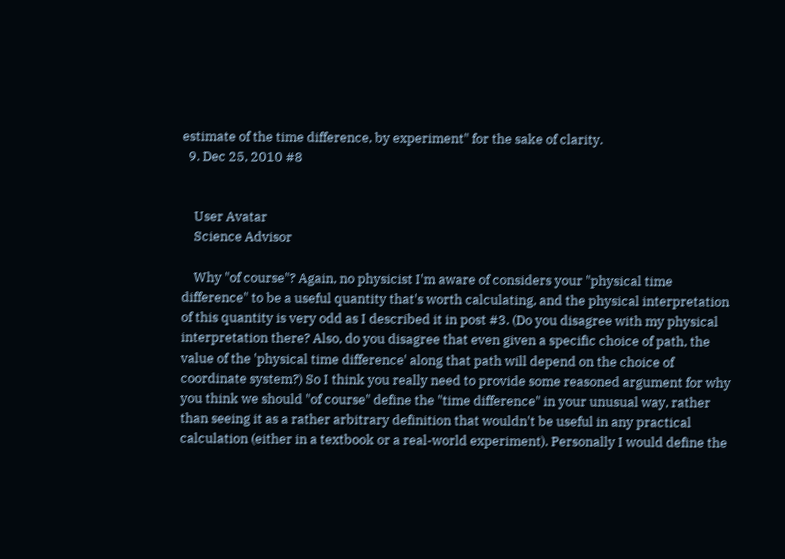estimate of the time difference, by experiment" for the sake of clarity.
  9. Dec 25, 2010 #8


    User Avatar
    Science Advisor

    Why "of course"? Again, no physicist I'm aware of considers your "physical time difference" to be a useful quantity that's worth calculating, and the physical interpretation of this quantity is very odd as I described it in post #3. (Do you disagree with my physical interpretation there? Also, do you disagree that even given a specific choice of path, the value of the 'physical time difference' along that path will depend on the choice of coordinate system?) So I think you really need to provide some reasoned argument for why you think we should "of course" define the "time difference" in your unusual way, rather than seeing it as a rather arbitrary definition that wouldn't be useful in any practical calculation (either in a textbook or a real-world experiment). Personally I would define the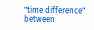"time difference" between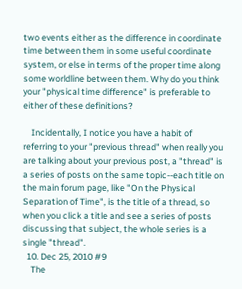two events either as the difference in coordinate time between them in some useful coordinate system, or else in terms of the proper time along some worldline between them. Why do you think your "physical time difference" is preferable to either of these definitions?

    Incidentally, I notice you have a habit of referring to your "previous thread" when really you are talking about your previous post, a "thread" is a series of posts on the same topic--each title on the main forum page, like "On the Physical Separation of Time", is the title of a thread, so when you click a title and see a series of posts discussing that subject, the whole series is a single "thread".
  10. Dec 25, 2010 #9
    The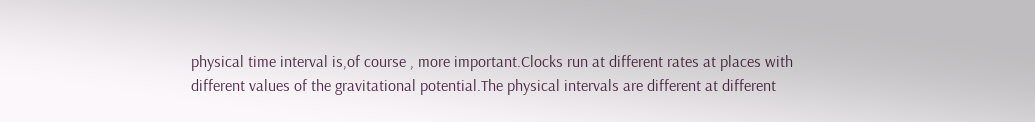physical time interval is,of course , more important.Clocks run at different rates at places with different values of the gravitational potential.The physical intervals are different at different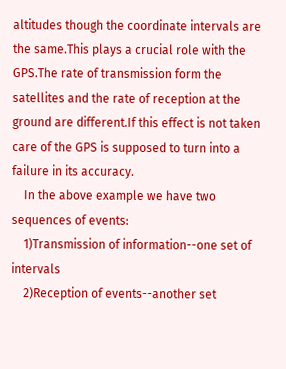altitudes though the coordinate intervals are the same.This plays a crucial role with the GPS.The rate of transmission form the satellites and the rate of reception at the ground are different.If this effect is not taken care of the GPS is supposed to turn into a failure in its accuracy.
    In the above example we have two sequences of events:
    1)Transmission of information--one set of intervals
    2)Reception of events--another set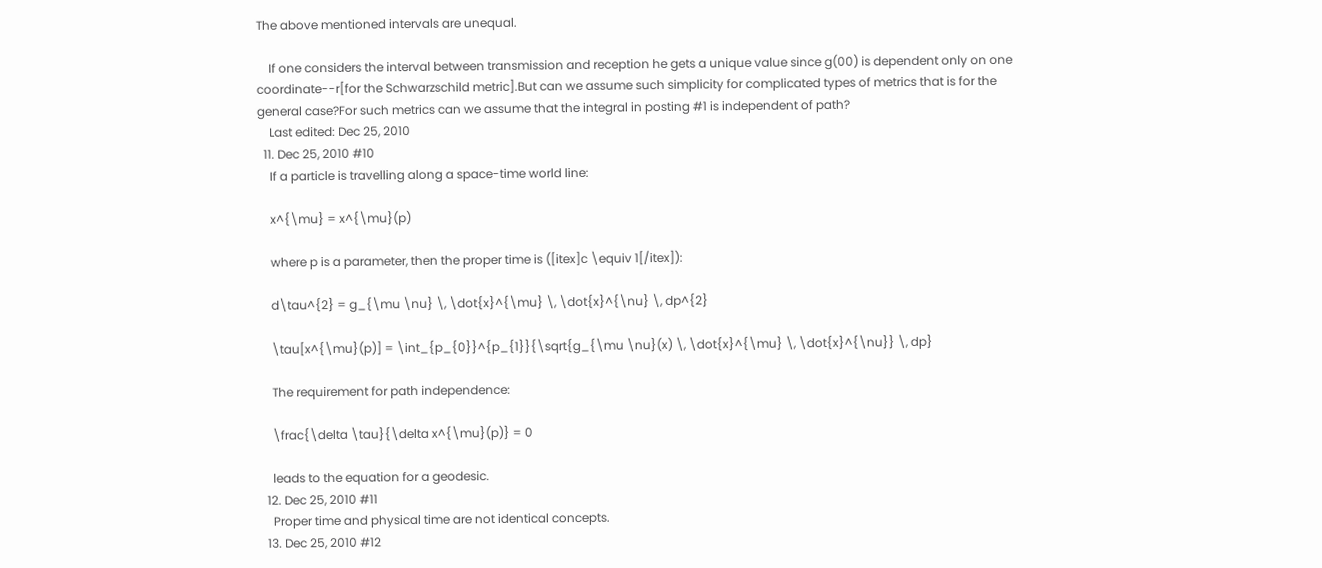The above mentioned intervals are unequal.

    If one considers the interval between transmission and reception he gets a unique value since g(00) is dependent only on one coordinate--r[for the Schwarzschild metric].But can we assume such simplicity for complicated types of metrics that is for the general case?For such metrics can we assume that the integral in posting #1 is independent of path?
    Last edited: Dec 25, 2010
  11. Dec 25, 2010 #10
    If a particle is travelling along a space-time world line:

    x^{\mu} = x^{\mu}(p)

    where p is a parameter, then the proper time is ([itex]c \equiv 1[/itex]):

    d\tau^{2} = g_{\mu \nu} \, \dot{x}^{\mu} \, \dot{x}^{\nu} \, dp^{2}

    \tau[x^{\mu}(p)] = \int_{p_{0}}^{p_{1}}{\sqrt{g_{\mu \nu}(x) \, \dot{x}^{\mu} \, \dot{x}^{\nu}} \, dp}

    The requirement for path independence:

    \frac{\delta \tau}{\delta x^{\mu}(p)} = 0

    leads to the equation for a geodesic.
  12. Dec 25, 2010 #11
    Proper time and physical time are not identical concepts.
  13. Dec 25, 2010 #12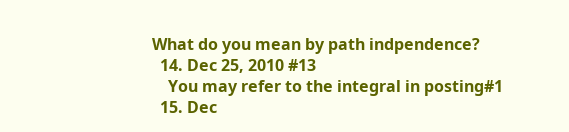What do you mean by path indpendence?
  14. Dec 25, 2010 #13
    You may refer to the integral in posting#1
  15. Dec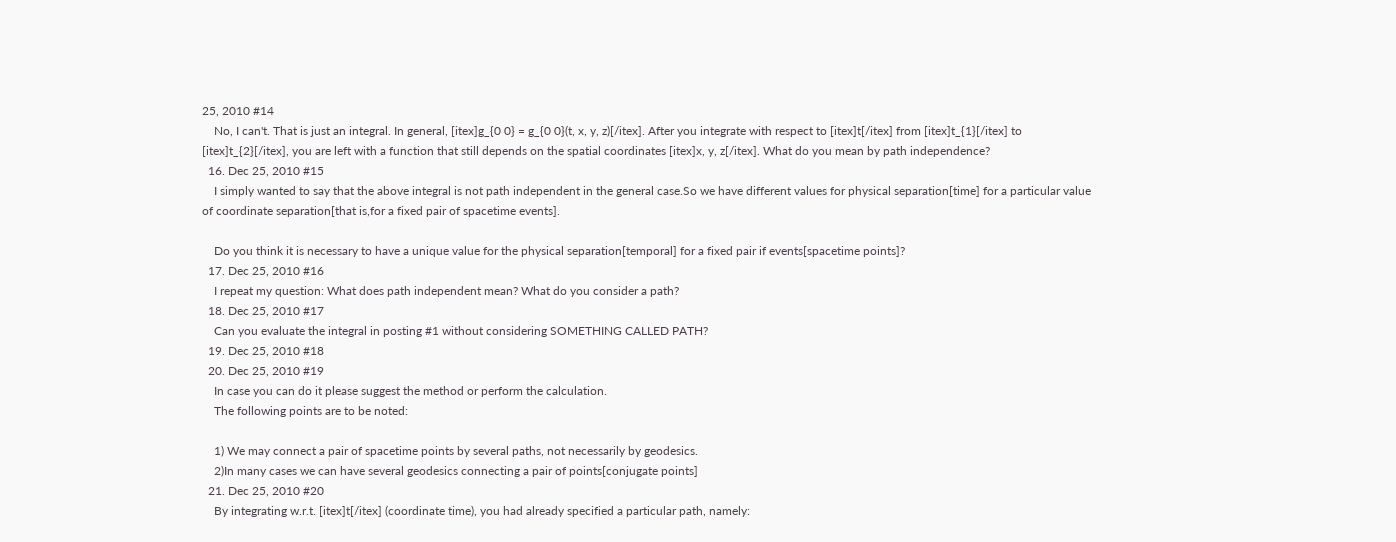25, 2010 #14
    No, I can't. That is just an integral. In general, [itex]g_{0 0} = g_{0 0}(t, x, y, z)[/itex]. After you integrate with respect to [itex]t[/itex] from [itex]t_{1}[/itex] to [itex]t_{2}[/itex], you are left with a function that still depends on the spatial coordinates [itex]x, y, z[/itex]. What do you mean by path independence?
  16. Dec 25, 2010 #15
    I simply wanted to say that the above integral is not path independent in the general case.So we have different values for physical separation[time] for a particular value of coordinate separation[that is,for a fixed pair of spacetime events].

    Do you think it is necessary to have a unique value for the physical separation[temporal] for a fixed pair if events[spacetime points]?
  17. Dec 25, 2010 #16
    I repeat my question: What does path independent mean? What do you consider a path?
  18. Dec 25, 2010 #17
    Can you evaluate the integral in posting #1 without considering SOMETHING CALLED PATH?
  19. Dec 25, 2010 #18
  20. Dec 25, 2010 #19
    In case you can do it please suggest the method or perform the calculation.
    The following points are to be noted:

    1) We may connect a pair of spacetime points by several paths, not necessarily by geodesics.
    2)In many cases we can have several geodesics connecting a pair of points[conjugate points]
  21. Dec 25, 2010 #20
    By integrating w.r.t. [itex]t[/itex] (coordinate time), you had already specified a particular path, namely: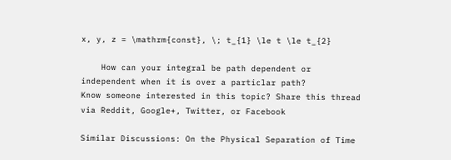x, y, z = \mathrm{const}, \; t_{1} \le t \le t_{2}

    How can your integral be path dependent or independent when it is over a particlar path?
Know someone interested in this topic? Share this thread via Reddit, Google+, Twitter, or Facebook

Similar Discussions: On the Physical Separation of Time